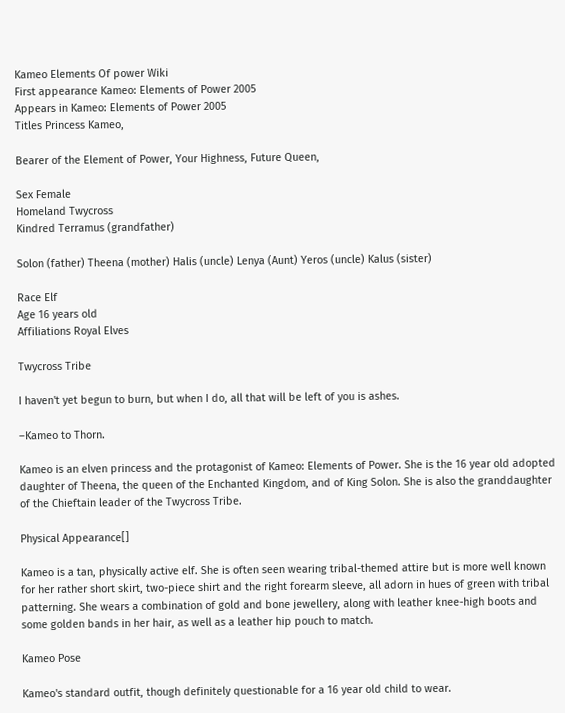Kameo Elements Of power Wiki
First appearance Kameo: Elements of Power 2005
Appears in Kameo: Elements of Power 2005
Titles Princess Kameo,

Bearer of the Element of Power, Your Highness, Future Queen,

Sex Female
Homeland Twycross
Kindred Terramus (grandfather)

Solon (father) Theena (mother) Halis (uncle) Lenya (Aunt) Yeros (uncle) Kalus (sister)

Race Elf
Age 16 years old
Affiliations Royal Elves

Twycross Tribe

I haven't yet begun to burn, but when I do, all that will be left of you is ashes.

–Kameo to Thorn.

Kameo is an elven princess and the protagonist of Kameo: Elements of Power. She is the 16 year old adopted daughter of Theena, the queen of the Enchanted Kingdom, and of King Solon. She is also the granddaughter of the Chieftain leader of the Twycross Tribe.

Physical Appearance[]

Kameo is a tan, physically active elf. She is often seen wearing tribal-themed attire but is more well known for her rather short skirt, two-piece shirt and the right forearm sleeve, all adorn in hues of green with tribal patterning. She wears a combination of gold and bone jewellery, along with leather knee-high boots and some golden bands in her hair, as well as a leather hip pouch to match.

Kameo Pose

Kameo's standard outfit, though definitely questionable for a 16 year old child to wear.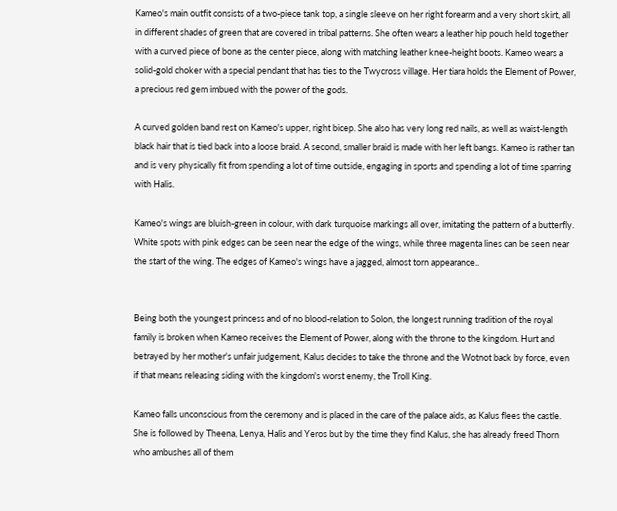Kameo's main outfit consists of a two-piece tank top, a single sleeve on her right forearm and a very short skirt, all in different shades of green that are covered in tribal patterns. She often wears a leather hip pouch held together with a curved piece of bone as the center piece, along with matching leather knee-height boots. Kameo wears a solid-gold choker with a special pendant that has ties to the Twycross village. Her tiara holds the Element of Power, a precious red gem imbued with the power of the gods.

A curved golden band rest on Kameo's upper, right bicep. She also has very long red nails, as well as waist-length black hair that is tied back into a loose braid. A second, smaller braid is made with her left bangs. Kameo is rather tan and is very physically fit from spending a lot of time outside, engaging in sports and spending a lot of time sparring with Halis.

Kameo's wings are bluish-green in colour, with dark turquoise markings all over, imitating the pattern of a butterfly. White spots with pink edges can be seen near the edge of the wings, while three magenta lines can be seen near the start of the wing. The edges of Kameo's wings have a jagged, almost torn appearance..


Being both the youngest princess and of no blood-relation to Solon, the longest running tradition of the royal family is broken when Kameo receives the Element of Power, along with the throne to the kingdom. Hurt and betrayed by her mother's unfair judgement, Kalus decides to take the throne and the Wotnot back by force, even if that means releasing siding with the kingdom's worst enemy, the Troll King.

Kameo falls unconscious from the ceremony and is placed in the care of the palace aids, as Kalus flees the castle. She is followed by Theena, Lenya, Halis and Yeros but by the time they find Kalus, she has already freed Thorn who ambushes all of them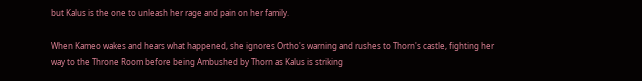but Kalus is the one to unleash her rage and pain on her family.

When Kameo wakes and hears what happened, she ignores Ortho's warning and rushes to Thorn's castle, fighting her way to the Throne Room before being Ambushed by Thorn as Kalus is striking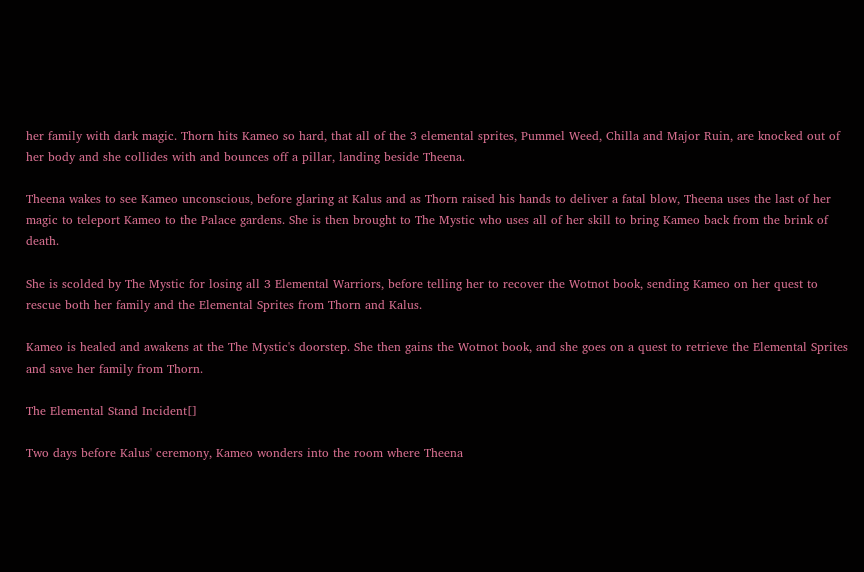her family with dark magic. Thorn hits Kameo so hard, that all of the 3 elemental sprites, Pummel Weed, Chilla and Major Ruin, are knocked out of her body and she collides with and bounces off a pillar, landing beside Theena.

Theena wakes to see Kameo unconscious, before glaring at Kalus and as Thorn raised his hands to deliver a fatal blow, Theena uses the last of her magic to teleport Kameo to the Palace gardens. She is then brought to The Mystic who uses all of her skill to bring Kameo back from the brink of death.

She is scolded by The Mystic for losing all 3 Elemental Warriors, before telling her to recover the Wotnot book, sending Kameo on her quest to rescue both her family and the Elemental Sprites from Thorn and Kalus.

Kameo is healed and awakens at the The Mystic's doorstep. She then gains the Wotnot book, and she goes on a quest to retrieve the Elemental Sprites and save her family from Thorn.

The Elemental Stand Incident[]

Two days before Kalus' ceremony, Kameo wonders into the room where Theena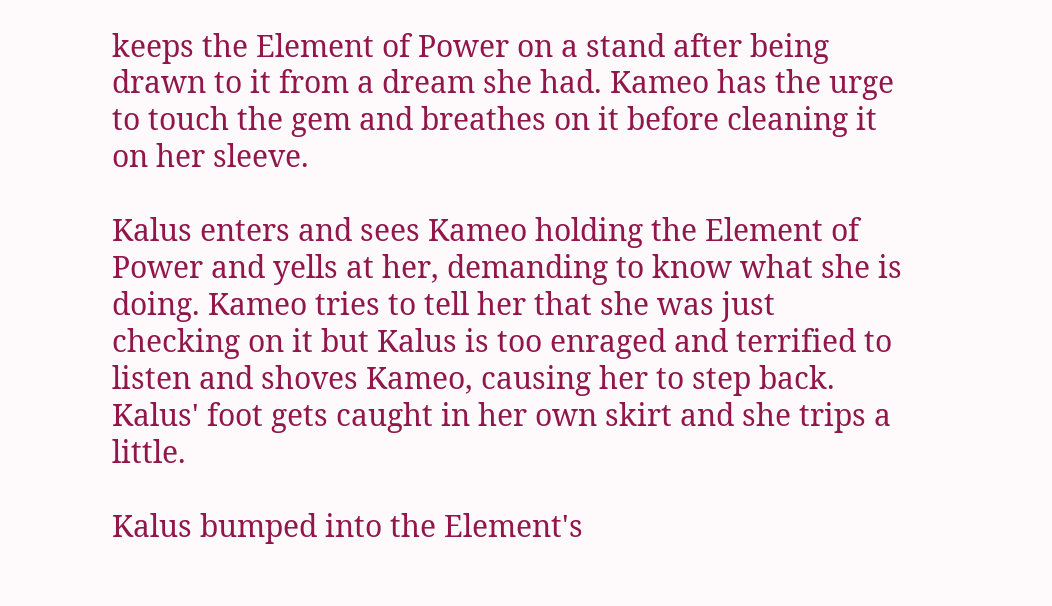keeps the Element of Power on a stand after being drawn to it from a dream she had. Kameo has the urge to touch the gem and breathes on it before cleaning it on her sleeve.

Kalus enters and sees Kameo holding the Element of Power and yells at her, demanding to know what she is doing. Kameo tries to tell her that she was just checking on it but Kalus is too enraged and terrified to listen and shoves Kameo, causing her to step back. Kalus' foot gets caught in her own skirt and she trips a little.

Kalus bumped into the Element's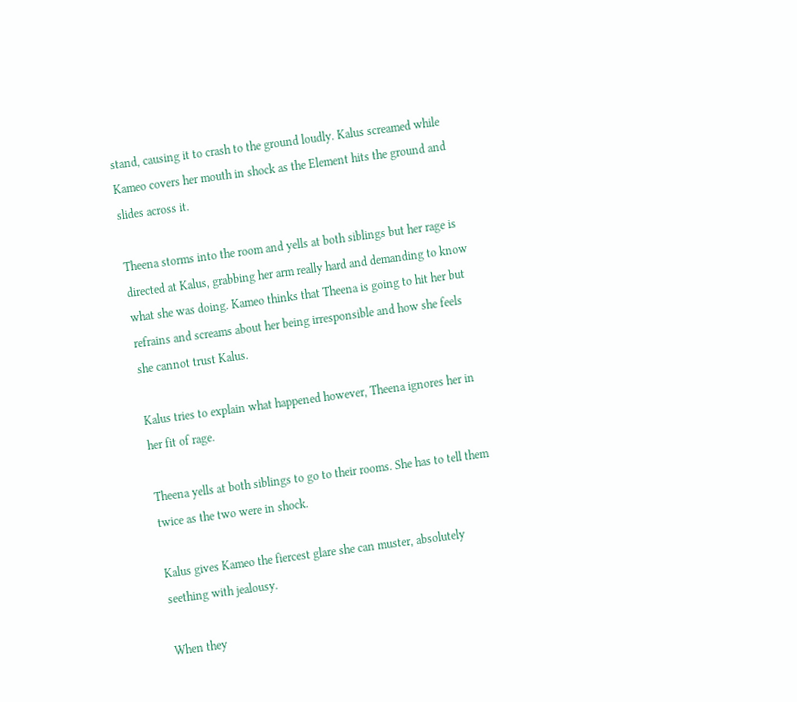stand, causing it to crash to the ground loudly. Kalus screamed while Kameo covers her mouth in shock as the Element hits the ground and slides across it.

Theena storms into the room and yells at both siblings but her rage is directed at Kalus, grabbing her arm really hard and demanding to know what she was doing. Kameo thinks that Theena is going to hit her but refrains and screams about her being irresponsible and how she feels she cannot trust Kalus.

Kalus tries to explain what happened however, Theena ignores her in her fit of rage.

Theena yells at both siblings to go to their rooms. She has to tell them twice as the two were in shock.

Kalus gives Kameo the fiercest glare she can muster, absolutely seething with jealousy.

When they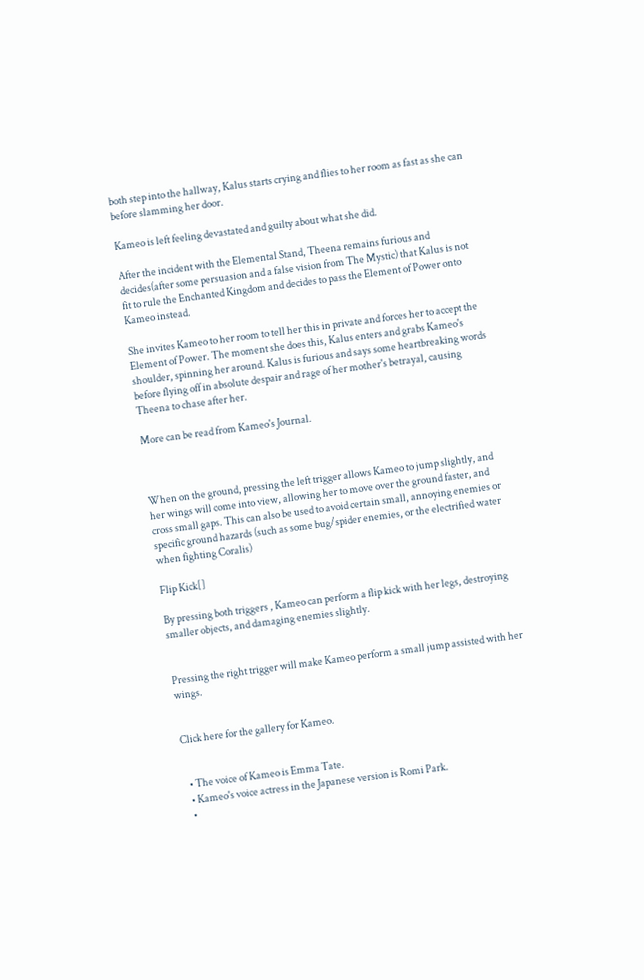both step into the hallway, Kalus starts crying and flies to her room as fast as she can before slamming her door.

Kameo is left feeling devastated and guilty about what she did.

After the incident with the Elemental Stand, Theena remains furious and decides(after some persuasion and a false vision from The Mystic) that Kalus is not fit to rule the Enchanted Kingdom and decides to pass the Element of Power onto Kameo instead.

She invites Kameo to her room to tell her this in private and forces her to accept the Element of Power. The moment she does this, Kalus enters and grabs Kameo's shoulder, spinning her around. Kalus is furious and says some heartbreaking words before flying off in absolute despair and rage of her mother's betrayal, causing Theena to chase after her.

More can be read from Kameo's Journal.



When on the ground, pressing the left trigger allows Kameo to jump slightly, and her wings will come into view, allowing her to move over the ground faster, and cross small gaps. This can also be used to avoid certain small, annoying enemies or specific ground hazards (such as some bug/spider enemies, or the electrified water when fighting Coralis)

Flip Kick[]

By pressing both triggers , Kameo can perform a flip kick with her legs, destroying smaller objects, and damaging enemies slightly.


Pressing the right trigger will make Kameo perform a small jump assisted with her wings.


Click here for the gallery for Kameo.


  • The voice of Kameo is Emma Tate.
  • Kameo's voice actress in the Japanese version is Romi Park.
  •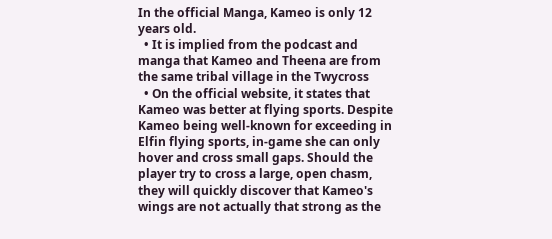In the official Manga, Kameo is only 12 years old.
  • It is implied from the podcast and manga that Kameo and Theena are from the same tribal village in the Twycross
  • On the official website, it states that Kameo was better at flying sports. Despite Kameo being well-known for exceeding in Elfin flying sports, in-game she can only hover and cross small gaps. Should the player try to cross a large, open chasm, they will quickly discover that Kameo's wings are not actually that strong as the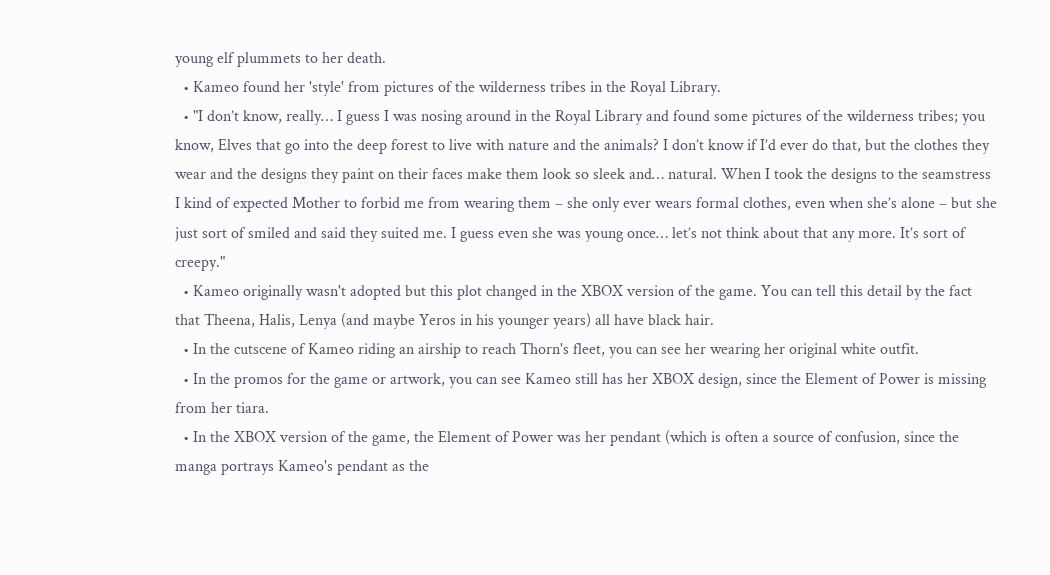young elf plummets to her death.
  • Kameo found her 'style' from pictures of the wilderness tribes in the Royal Library.
  • "I don’t know, really… I guess I was nosing around in the Royal Library and found some pictures of the wilderness tribes; you know, Elves that go into the deep forest to live with nature and the animals? I don’t know if I’d ever do that, but the clothes they wear and the designs they paint on their faces make them look so sleek and… natural. When I took the designs to the seamstress I kind of expected Mother to forbid me from wearing them – she only ever wears formal clothes, even when she’s alone – but she just sort of smiled and said they suited me. I guess even she was young once… let’s not think about that any more. It’s sort of creepy."
  • Kameo originally wasn't adopted but this plot changed in the XBOX version of the game. You can tell this detail by the fact that Theena, Halis, Lenya (and maybe Yeros in his younger years) all have black hair.
  • In the cutscene of Kameo riding an airship to reach Thorn's fleet, you can see her wearing her original white outfit.
  • In the promos for the game or artwork, you can see Kameo still has her XBOX design, since the Element of Power is missing from her tiara.
  • In the XBOX version of the game, the Element of Power was her pendant (which is often a source of confusion, since the manga portrays Kameo's pendant as the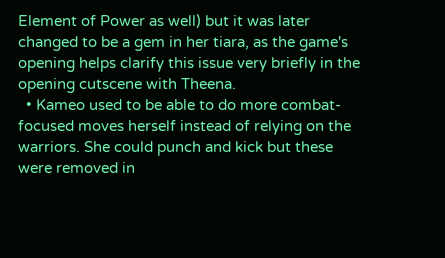Element of Power as well) but it was later changed to be a gem in her tiara, as the game's opening helps clarify this issue very briefly in the opening cutscene with Theena.
  • Kameo used to be able to do more combat-focused moves herself instead of relying on the warriors. She could punch and kick but these were removed in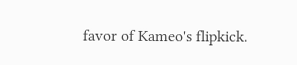favor of Kameo's flipkick.